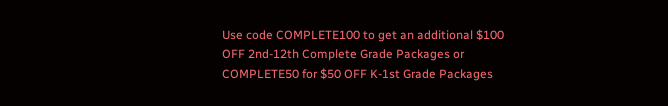Use code COMPLETE100 to get an additional $100 OFF 2nd-12th Complete Grade Packages or COMPLETE50 for $50 OFF K-1st Grade Packages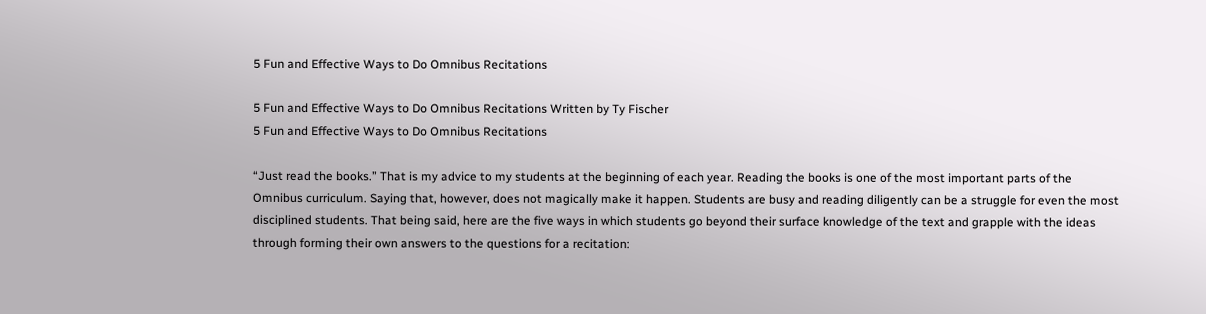5 Fun and Effective Ways to Do Omnibus Recitations

5 Fun and Effective Ways to Do Omnibus Recitations Written by Ty Fischer
5 Fun and Effective Ways to Do Omnibus Recitations

“Just read the books.” That is my advice to my students at the beginning of each year. Reading the books is one of the most important parts of the Omnibus curriculum. Saying that, however, does not magically make it happen. Students are busy and reading diligently can be a struggle for even the most disciplined students. That being said, here are the five ways in which students go beyond their surface knowledge of the text and grapple with the ideas through forming their own answers to the questions for a recitation: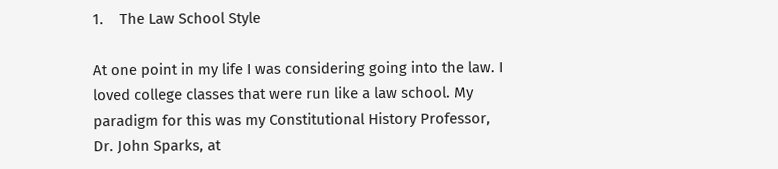1.    The Law School Style

At one point in my life I was considering going into the law. I loved college classes that were run like a law school. My paradigm for this was my Constitutional History Professor, Dr. John Sparks, at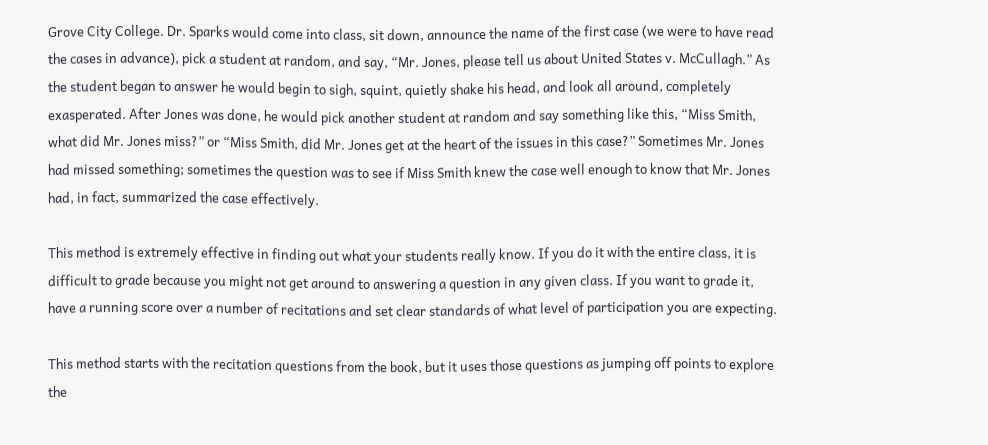Grove City College. Dr. Sparks would come into class, sit down, announce the name of the first case (we were to have read the cases in advance), pick a student at random, and say, “Mr. Jones, please tell us about United States v. McCullagh.” As the student began to answer he would begin to sigh, squint, quietly shake his head, and look all around, completely exasperated. After Jones was done, he would pick another student at random and say something like this, “Miss Smith, what did Mr. Jones miss?” or “Miss Smith, did Mr. Jones get at the heart of the issues in this case?” Sometimes Mr. Jones had missed something; sometimes the question was to see if Miss Smith knew the case well enough to know that Mr. Jones had, in fact, summarized the case effectively.

This method is extremely effective in finding out what your students really know. If you do it with the entire class, it is difficult to grade because you might not get around to answering a question in any given class. If you want to grade it, have a running score over a number of recitations and set clear standards of what level of participation you are expecting.

This method starts with the recitation questions from the book, but it uses those questions as jumping off points to explore the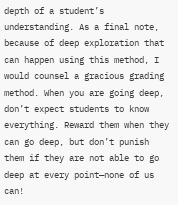depth of a student’s understanding. As a final note, because of deep exploration that can happen using this method, I would counsel a gracious grading method. When you are going deep, don’t expect students to know everything. Reward them when they can go deep, but don’t punish them if they are not able to go deep at every point—none of us can!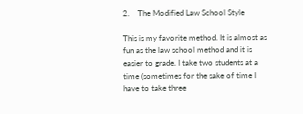2.    The Modified Law School Style

This is my favorite method. It is almost as fun as the law school method and it is easier to grade. I take two students at a time (sometimes for the sake of time I have to take three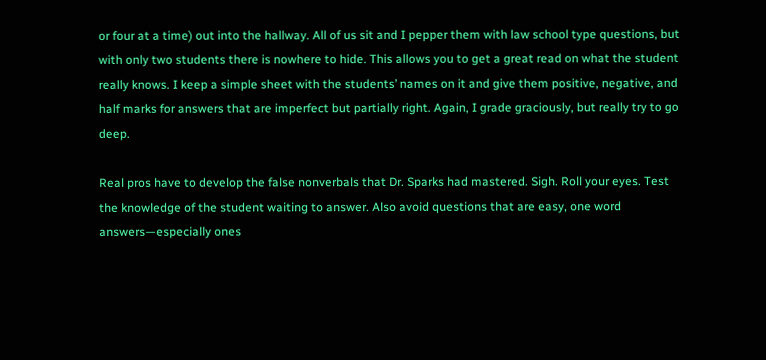or four at a time) out into the hallway. All of us sit and I pepper them with law school type questions, but with only two students there is nowhere to hide. This allows you to get a great read on what the student really knows. I keep a simple sheet with the students’ names on it and give them positive, negative, and half marks for answers that are imperfect but partially right. Again, I grade graciously, but really try to go deep.

Real pros have to develop the false nonverbals that Dr. Sparks had mastered. Sigh. Roll your eyes. Test the knowledge of the student waiting to answer. Also avoid questions that are easy, one word answers—especially ones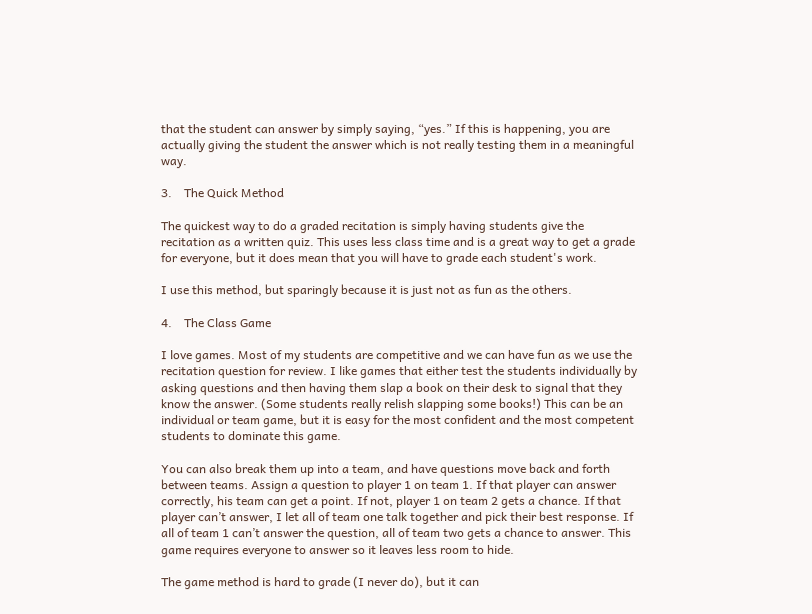that the student can answer by simply saying, “yes.” If this is happening, you are actually giving the student the answer which is not really testing them in a meaningful way.

3.    The Quick Method

The quickest way to do a graded recitation is simply having students give the recitation as a written quiz. This uses less class time and is a great way to get a grade for everyone, but it does mean that you will have to grade each student's work.

I use this method, but sparingly because it is just not as fun as the others.

4.    The Class Game

I love games. Most of my students are competitive and we can have fun as we use the recitation question for review. I like games that either test the students individually by asking questions and then having them slap a book on their desk to signal that they know the answer. (Some students really relish slapping some books!) This can be an individual or team game, but it is easy for the most confident and the most competent students to dominate this game.

You can also break them up into a team, and have questions move back and forth between teams. Assign a question to player 1 on team 1. If that player can answer correctly, his team can get a point. If not, player 1 on team 2 gets a chance. If that player can’t answer, I let all of team one talk together and pick their best response. If all of team 1 can’t answer the question, all of team two gets a chance to answer. This game requires everyone to answer so it leaves less room to hide.

The game method is hard to grade (I never do), but it can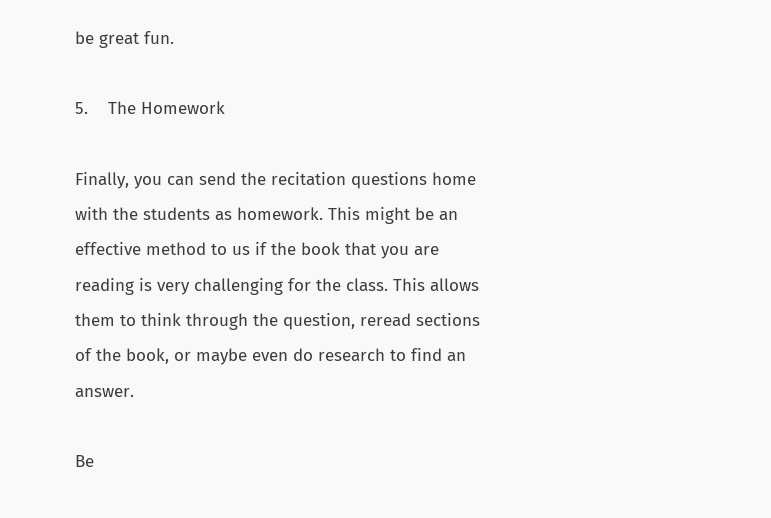be great fun.

5.    The Homework

Finally, you can send the recitation questions home with the students as homework. This might be an effective method to us if the book that you are reading is very challenging for the class. This allows them to think through the question, reread sections of the book, or maybe even do research to find an answer.

Be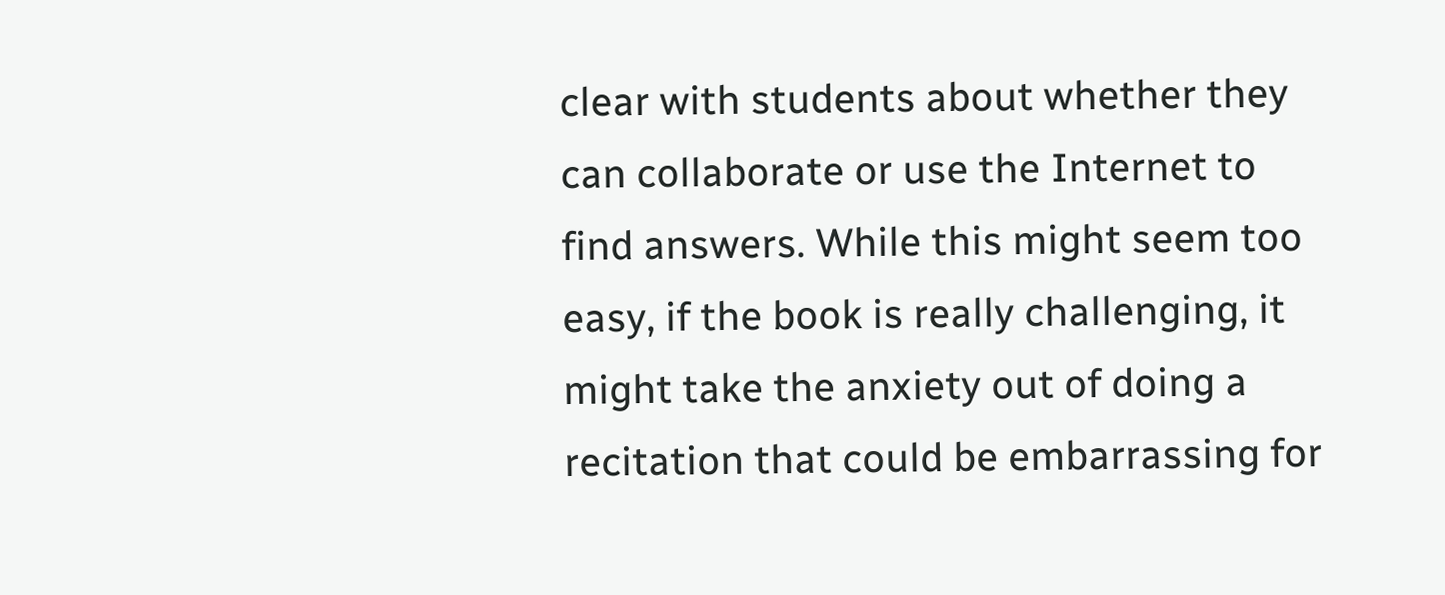clear with students about whether they can collaborate or use the Internet to find answers. While this might seem too easy, if the book is really challenging, it might take the anxiety out of doing a recitation that could be embarrassing for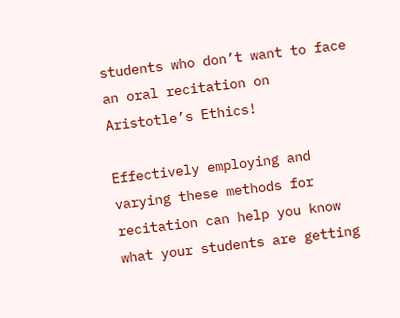students who don’t want to face an oral recitation on Aristotle’s Ethics!

Effectively employing and varying these methods for recitation can help you know what your students are getting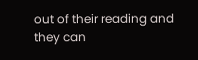out of their reading and they can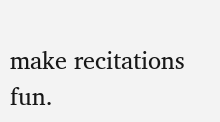make recitations fun.